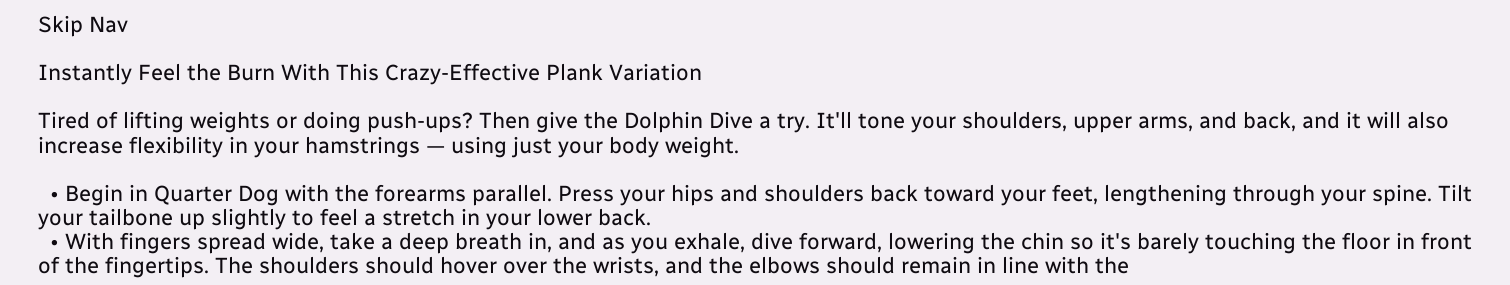Skip Nav

Instantly Feel the Burn With This Crazy-Effective Plank Variation

Tired of lifting weights or doing push-ups? Then give the Dolphin Dive a try. It'll tone your shoulders, upper arms, and back, and it will also increase flexibility in your hamstrings — using just your body weight.

  • Begin in Quarter Dog with the forearms parallel. Press your hips and shoulders back toward your feet, lengthening through your spine. Tilt your tailbone up slightly to feel a stretch in your lower back.
  • With fingers spread wide, take a deep breath in, and as you exhale, dive forward, lowering the chin so it's barely touching the floor in front of the fingertips. The shoulders should hover over the wrists, and the elbows should remain in line with the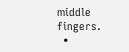middle fingers.
  •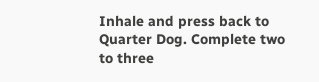Inhale and press back to Quarter Dog. Complete two to three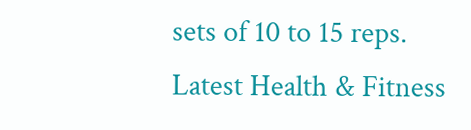sets of 10 to 15 reps.
Latest Health & Fitness